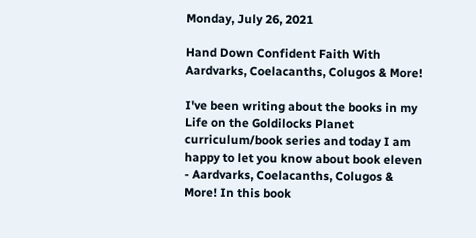Monday, July 26, 2021

Hand Down Confident Faith With Aardvarks, Coelacanths, Colugos & More!

I've been writing about the books in my Life on the Goldilocks Planet curriculum/book series and today I am happy to let you know about book eleven - Aardvarks, Coelacanths, Colugos & More! In this book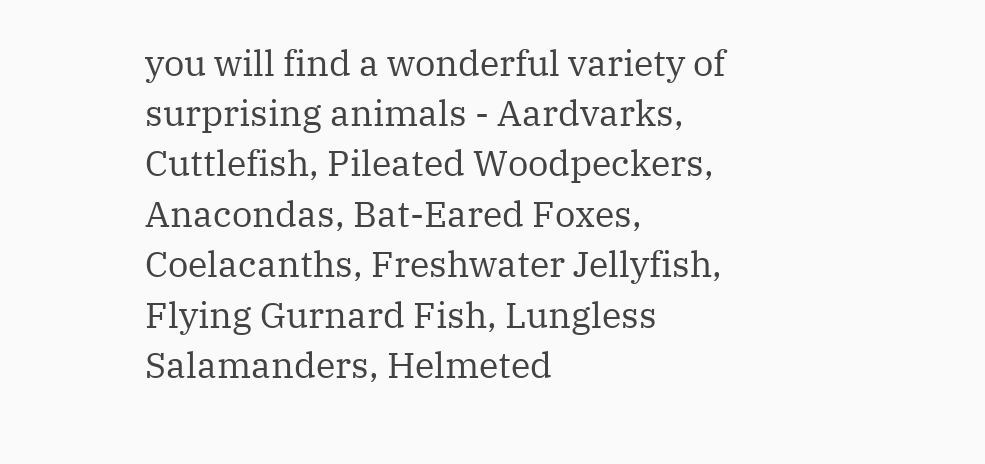you will find a wonderful variety of surprising animals - Aardvarks, Cuttlefish, Pileated Woodpeckers, Anacondas, Bat-Eared Foxes, Coelacanths, Freshwater Jellyfish, Flying Gurnard Fish, Lungless Salamanders, Helmeted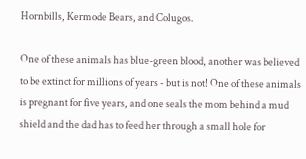Hornbills, Kermode Bears, and Colugos.

One of these animals has blue-green blood, another was believed to be extinct for millions of years - but is not! One of these animals is pregnant for five years, and one seals the mom behind a mud shield and the dad has to feed her through a small hole for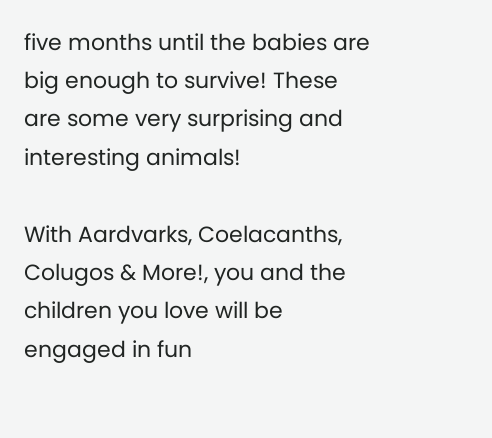five months until the babies are big enough to survive! These are some very surprising and interesting animals!

With Aardvarks, Coelacanths, Colugos & More!, you and the children you love will be engaged in fun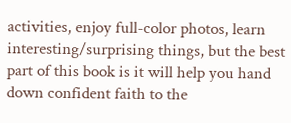activities, enjoy full-color photos, learn interesting/surprising things, but the best part of this book is it will help you hand down confident faith to the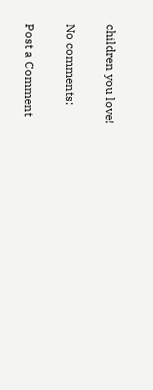children you love!

No comments:

Post a Comment